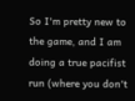So I'm pretty new to the game, and I am doing a true pacifist run (where you don't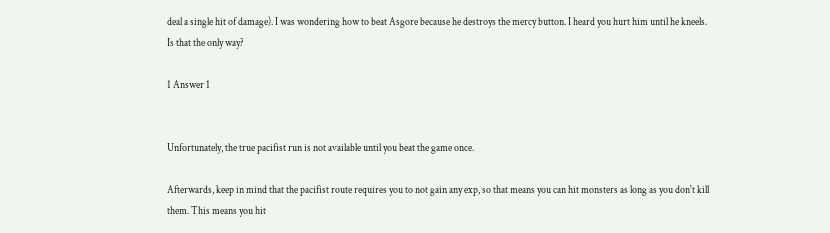deal a single hit of damage). I was wondering how to beat Asgore because he destroys the mercy button. I heard you hurt him until he kneels. Is that the only way?

1 Answer 1


Unfortunately, the true pacifist run is not available until you beat the game once.

Afterwards, keep in mind that the pacifist route requires you to not gain any exp, so that means you can hit monsters as long as you don't kill them. This means you hit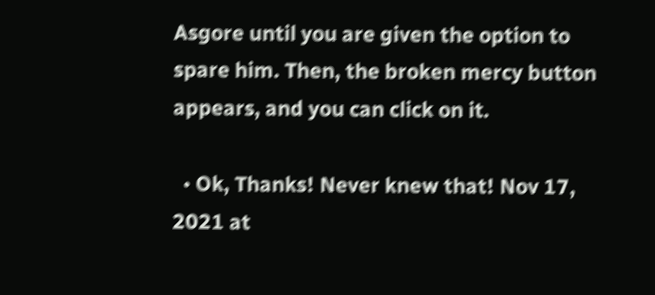Asgore until you are given the option to spare him. Then, the broken mercy button appears, and you can click on it.

  • Ok, Thanks! Never knew that! Nov 17, 2021 at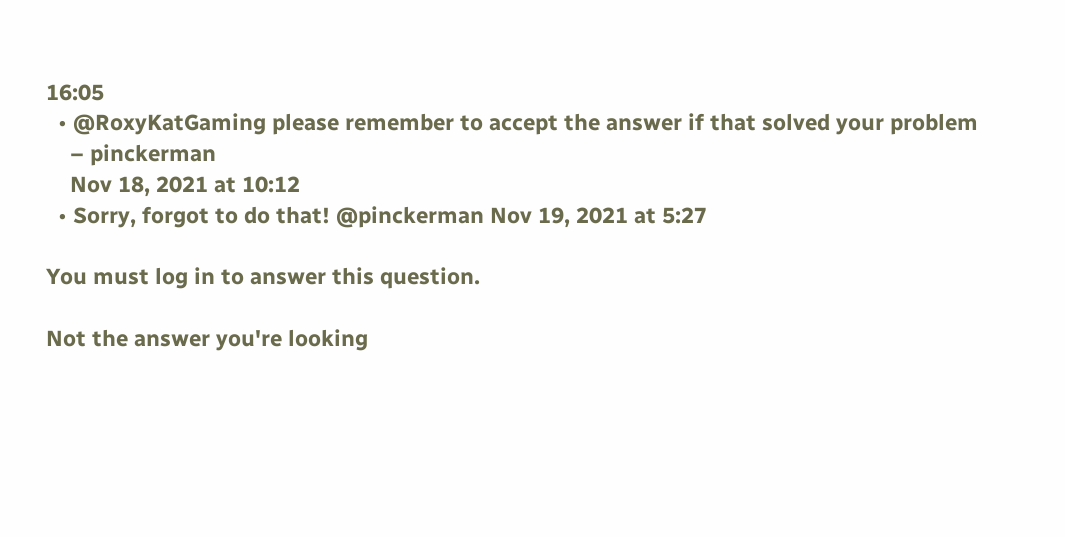16:05
  • @RoxyKatGaming please remember to accept the answer if that solved your problem
    – pinckerman
    Nov 18, 2021 at 10:12
  • Sorry, forgot to do that! @pinckerman Nov 19, 2021 at 5:27

You must log in to answer this question.

Not the answer you're looking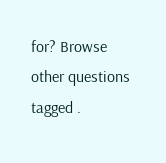for? Browse other questions tagged .